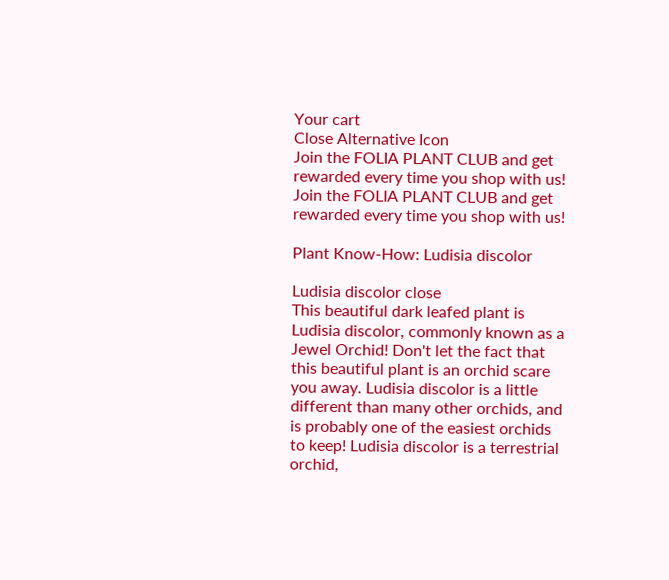Your cart
Close Alternative Icon
Join the FOLIA PLANT CLUB and get rewarded every time you shop with us! Join the FOLIA PLANT CLUB and get rewarded every time you shop with us!

Plant Know-How: Ludisia discolor

Ludisia discolor close
This beautiful dark leafed plant is Ludisia discolor, commonly known as a Jewel Orchid! Don't let the fact that this beautiful plant is an orchid scare you away. Ludisia discolor is a little different than many other orchids, and is probably one of the easiest orchids to keep! Ludisia discolor is a terrestrial orchid,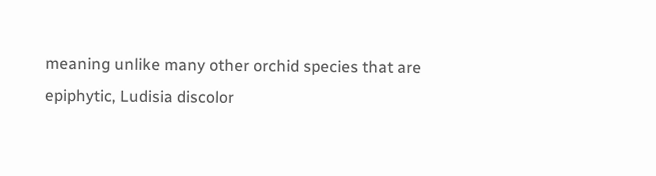meaning unlike many other orchid species that are epiphytic, Ludisia discolor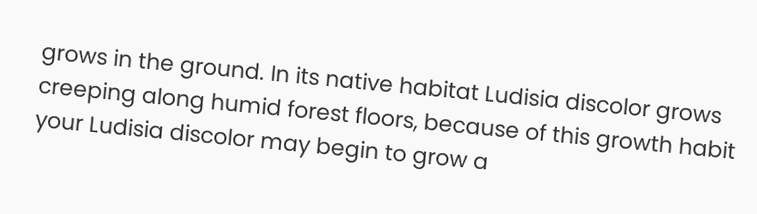grows in the ground. In its native habitat Ludisia discolor grows creeping along humid forest floors, because of this growth habit your Ludisia discolor may begin to grow a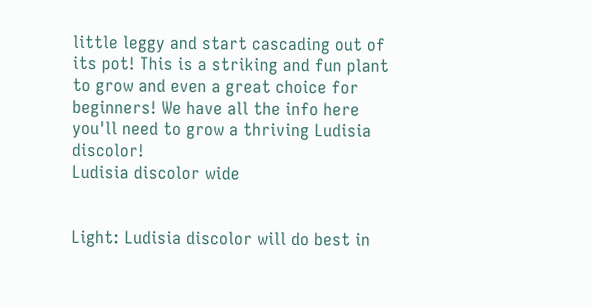little leggy and start cascading out of its pot! This is a striking and fun plant to grow and even a great choice for beginners! We have all the info here you'll need to grow a thriving Ludisia discolor!
Ludisia discolor wide


Light: Ludisia discolor will do best in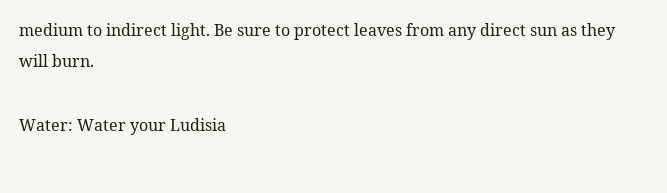medium to indirect light. Be sure to protect leaves from any direct sun as they will burn.

Water: Water your Ludisia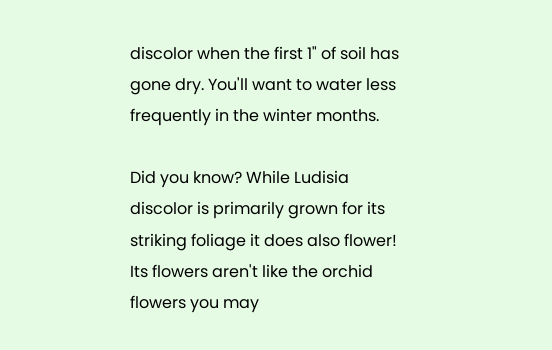discolor when the first 1" of soil has gone dry. You'll want to water less frequently in the winter months.

Did you know? While Ludisia discolor is primarily grown for its striking foliage it does also flower! Its flowers aren't like the orchid flowers you may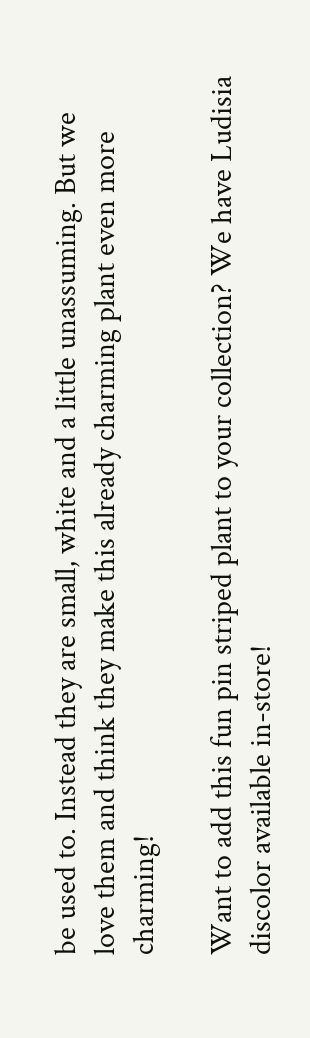be used to. Instead they are small, white and a little unassuming. But we love them and think they make this already charming plant even more charming!

Want to add this fun pin striped plant to your collection? We have Ludisia discolor available in-store!